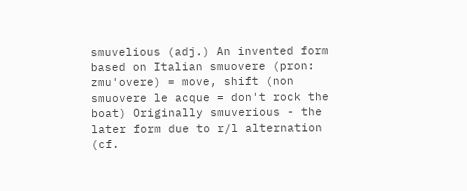smuvelious (adj.) An invented form based on Italian smuovere (pron: zmu'overe) = move, shift (non smuovere le acque = don't rock the boat) Originally smuverious - the later form due to r/l alternation (cf.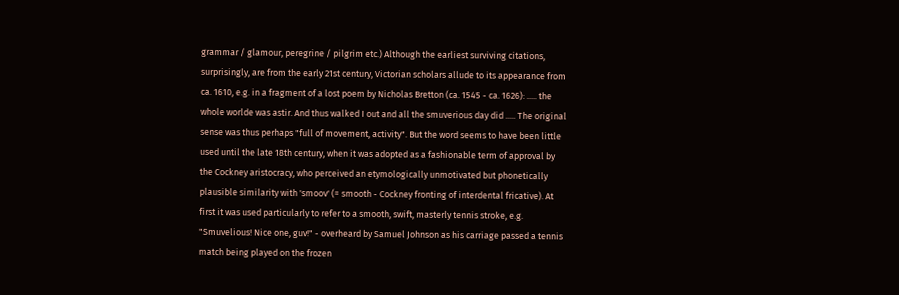grammar / glamour, peregrine / pilgrim etc.) Although the earliest surviving citations, surprisingly, are from the early 21st century, Victorian scholars allude to its appearance from ca. 1610, e.g. in a fragment of a lost poem by Nicholas Bretton (ca. 1545 - ca. 1626): ..... the whole worlde was astir. And thus walked I out and all the smuverious day did ..... The original sense was thus perhaps "full of movement, activity". But the word seems to have been little used until the late 18th century, when it was adopted as a fashionable term of approval by the Cockney aristocracy, who perceived an etymologically unmotivated but phonetically plausible similarity with 'smoov' (= smooth - Cockney fronting of interdental fricative). At first it was used particularly to refer to a smooth, swift, masterly tennis stroke, e.g. "Smuvelious! Nice one, guv!" - overheard by Samuel Johnson as his carriage passed a tennis match being played on the frozen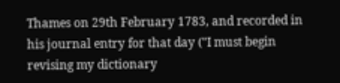Thames on 29th February 1783, and recorded in his journal entry for that day ("I must begin revising my dictionary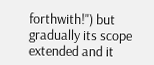forthwith!") but gradually its scope extended and it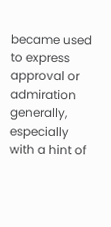became used to express approval or admiration generally, especially with a hint of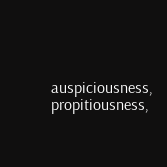auspiciousness, propitiousness,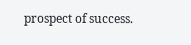prospect of success.